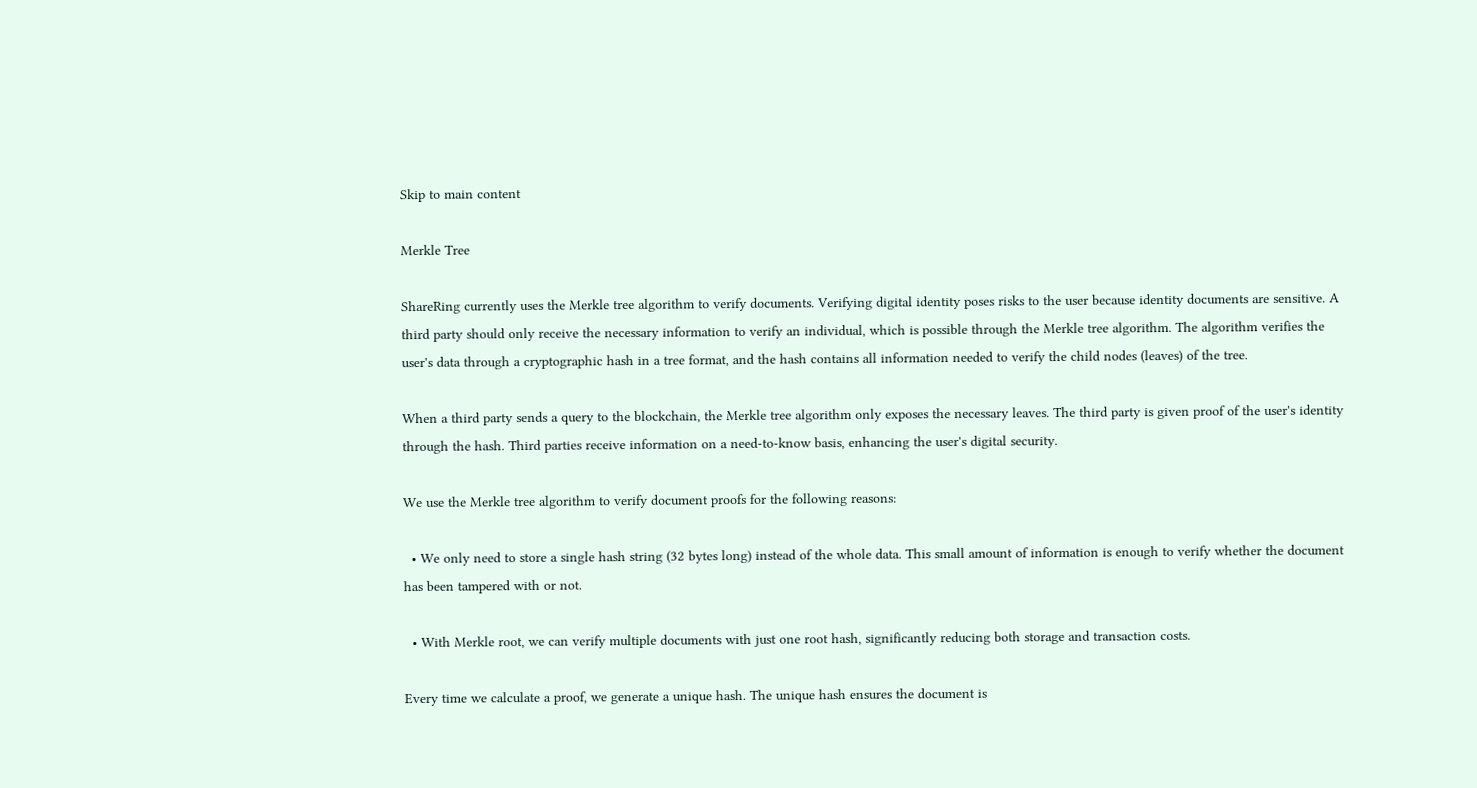Skip to main content

Merkle Tree

ShareRing currently uses the Merkle tree algorithm to verify documents. Verifying digital identity poses risks to the user because identity documents are sensitive. A third party should only receive the necessary information to verify an individual, which is possible through the Merkle tree algorithm. The algorithm verifies the user's data through a cryptographic hash in a tree format, and the hash contains all information needed to verify the child nodes (leaves) of the tree.

When a third party sends a query to the blockchain, the Merkle tree algorithm only exposes the necessary leaves. The third party is given proof of the user's identity through the hash. Third parties receive information on a need-to-know basis, enhancing the user's digital security.

We use the Merkle tree algorithm to verify document proofs for the following reasons:

  • We only need to store a single hash string (32 bytes long) instead of the whole data. This small amount of information is enough to verify whether the document has been tampered with or not.

  • With Merkle root, we can verify multiple documents with just one root hash, significantly reducing both storage and transaction costs.

Every time we calculate a proof, we generate a unique hash. The unique hash ensures the document is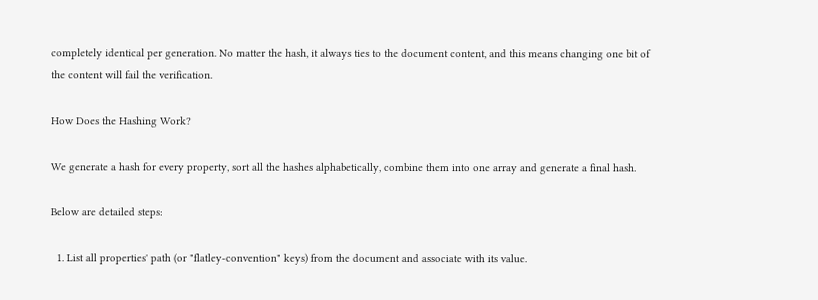completely identical per generation. No matter the hash, it always ties to the document content, and this means changing one bit of the content will fail the verification.

How Does the Hashing Work?

We generate a hash for every property, sort all the hashes alphabetically, combine them into one array and generate a final hash.

Below are detailed steps:

  1. List all properties' path (or "flatley-convention" keys) from the document and associate with its value.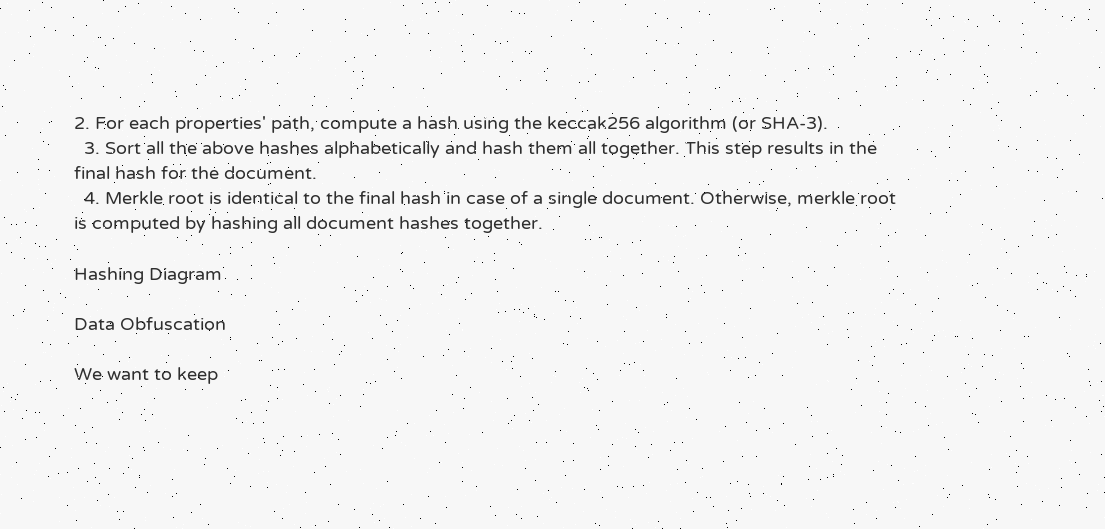2. For each properties' path, compute a hash using the keccak256 algorithm (or SHA-3).
  3. Sort all the above hashes alphabetically and hash them all together. This step results in the final hash for the document.
  4. Merkle root is identical to the final hash in case of a single document. Otherwise, merkle root is computed by hashing all document hashes together.

Hashing Diagram

Data Obfuscation

We want to keep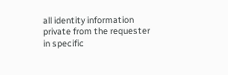all identity information private from the requester in specific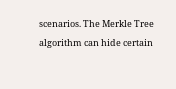scenarios. The Merkle Tree algorithm can hide certain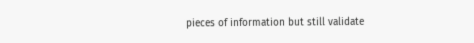pieces of information but still validate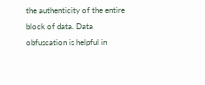the authenticity of the entire block of data. Data obfuscation is helpful in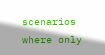scenarios where only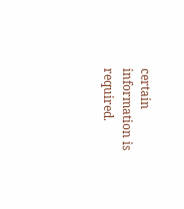certain information is required.